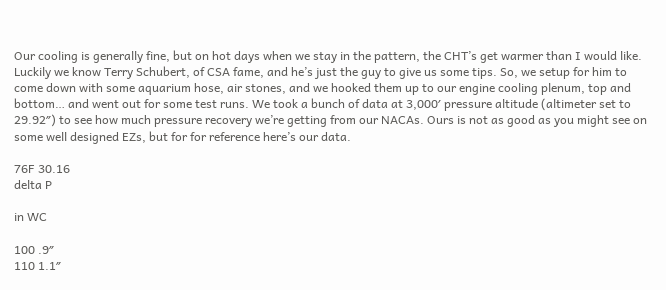Our cooling is generally fine, but on hot days when we stay in the pattern, the CHT’s get warmer than I would like. Luckily we know Terry Schubert, of CSA fame, and he’s just the guy to give us some tips. So, we setup for him to come down with some aquarium hose, air stones, and we hooked them up to our engine cooling plenum, top and bottom… and went out for some test runs. We took a bunch of data at 3,000′ pressure altitude (altimeter set to 29.92″) to see how much pressure recovery we’re getting from our NACAs. Ours is not as good as you might see on some well designed EZs, but for for reference here’s our data.

76F 30.16
delta P

in WC

100 .9″
110 1.1″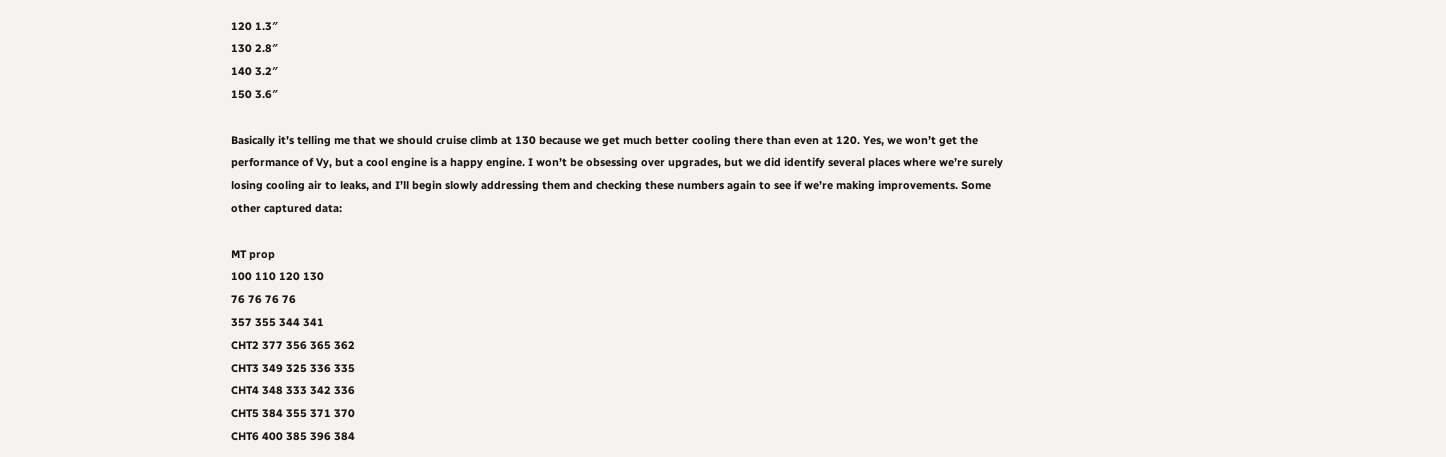120 1.3″
130 2.8″
140 3.2″
150 3.6″

Basically it’s telling me that we should cruise climb at 130 because we get much better cooling there than even at 120. Yes, we won’t get the performance of Vy, but a cool engine is a happy engine. I won’t be obsessing over upgrades, but we did identify several places where we’re surely losing cooling air to leaks, and I’ll begin slowly addressing them and checking these numbers again to see if we’re making improvements. Some other captured data:

MT prop
100 110 120 130
76 76 76 76
357 355 344 341
CHT2 377 356 365 362
CHT3 349 325 336 335
CHT4 348 333 342 336
CHT5 384 355 371 370
CHT6 400 385 396 384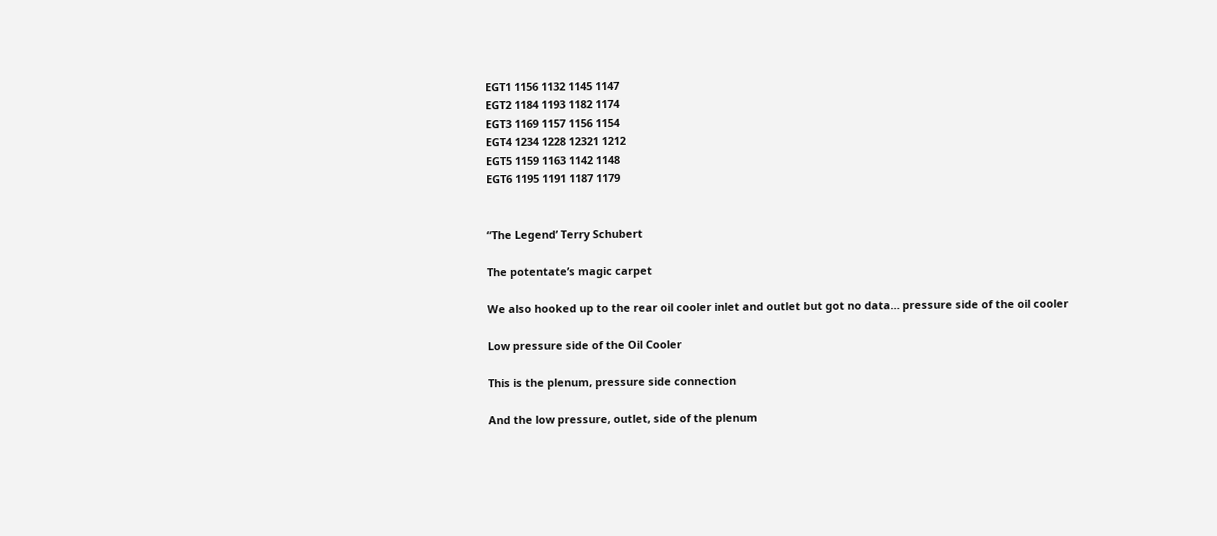EGT1 1156 1132 1145 1147
EGT2 1184 1193 1182 1174
EGT3 1169 1157 1156 1154
EGT4 1234 1228 12321 1212
EGT5 1159 1163 1142 1148
EGT6 1195 1191 1187 1179


“The Legend’ Terry Schubert

The potentate’s magic carpet

We also hooked up to the rear oil cooler inlet and outlet but got no data… pressure side of the oil cooler

Low pressure side of the Oil Cooler

This is the plenum, pressure side connection

And the low pressure, outlet, side of the plenum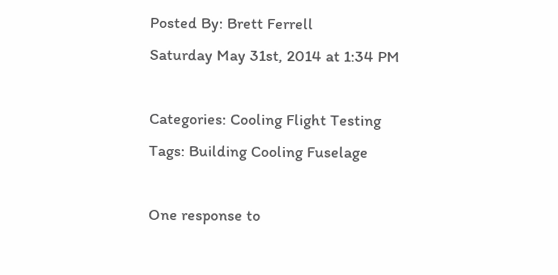Posted By: Brett Ferrell
Saturday May 31st, 2014 at 1:34 PM

Categories: Cooling Flight Testing
Tags: Building Cooling Fuselage

One response to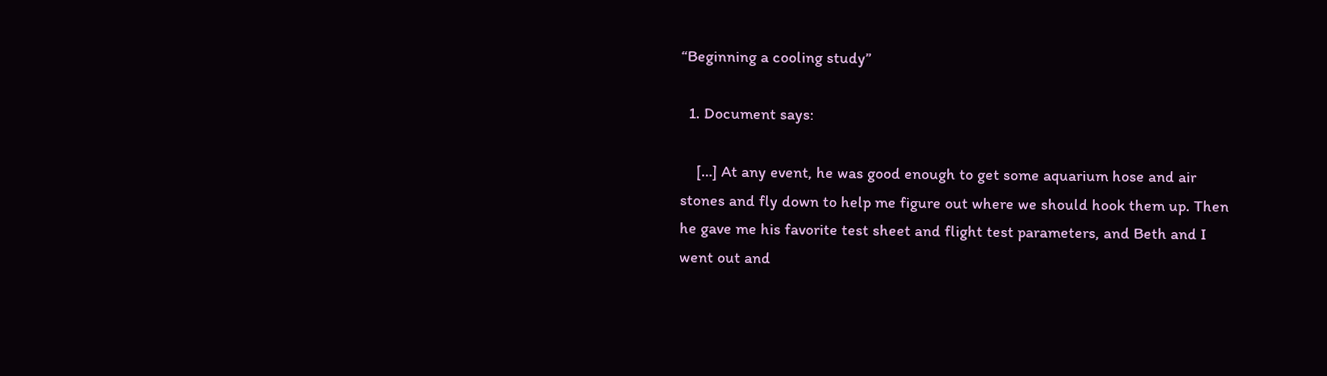“Beginning a cooling study”

  1. Document says:

    […] At any event, he was good enough to get some aquarium hose and air stones and fly down to help me figure out where we should hook them up. Then he gave me his favorite test sheet and flight test parameters, and Beth and I went out and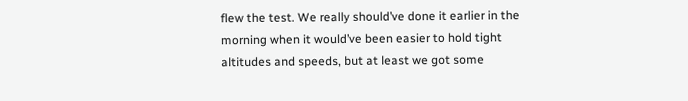flew the test. We really should’ve done it earlier in the morning when it would’ve been easier to hold tight altitudes and speeds, but at least we got some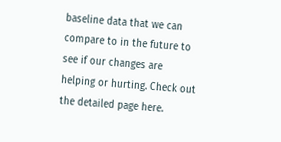baseline data that we can compare to in the future to see if our changes are helping or hurting. Check out the detailed page here.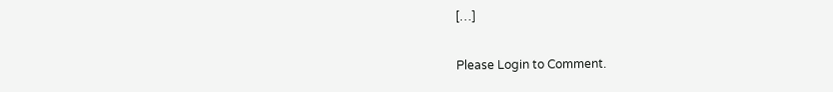[…]

Please Login to Comment.